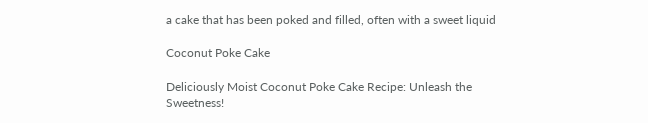a cake that has been poked and filled, often with a sweet liquid

Coconut Poke Cake

Deliciously Moist Coconut Poke Cake Recipe: Unleash the Sweetness!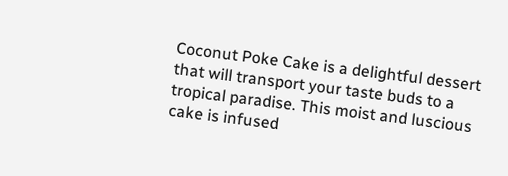Coconut Poke Cake is a delightful dessert that will transport your taste buds to a tropical paradise. This moist and luscious cake is infused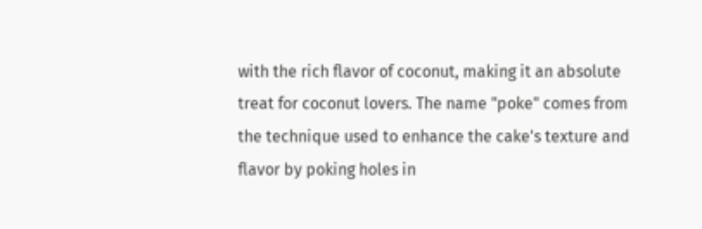with the rich flavor of coconut, making it an absolute treat for coconut lovers. The name "poke" comes from the technique used to enhance the cake's texture and flavor by poking holes in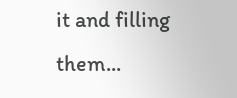it and filling them...